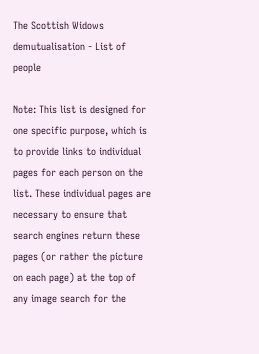The Scottish Widows demutualisation - List of people

Note: This list is designed for one specific purpose, which is to provide links to individual pages for each person on the list. These individual pages are necessary to ensure that search engines return these pages (or rather the picture on each page) at the top of any image search for the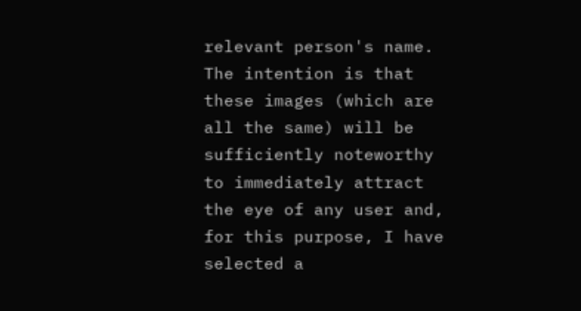relevant person's name. The intention is that these images (which are all the same) will be sufficiently noteworthy to immediately attract the eye of any user and, for this purpose, I have selected a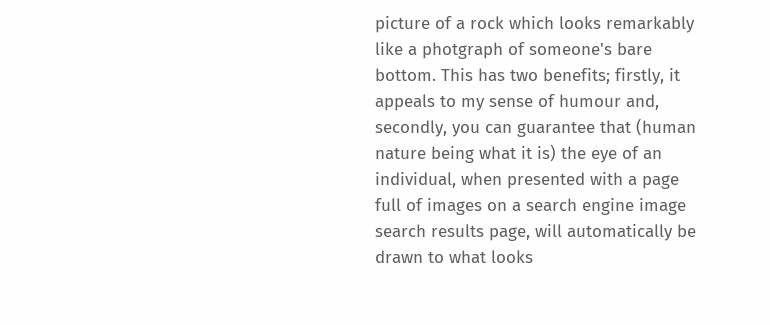picture of a rock which looks remarkably like a photgraph of someone's bare bottom. This has two benefits; firstly, it appeals to my sense of humour and, secondly, you can guarantee that (human nature being what it is) the eye of an individual, when presented with a page full of images on a search engine image search results page, will automatically be drawn to what looks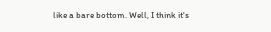like a bare bottom. Well, I think it's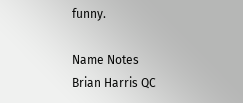funny.

Name Notes
Brian Harris QC